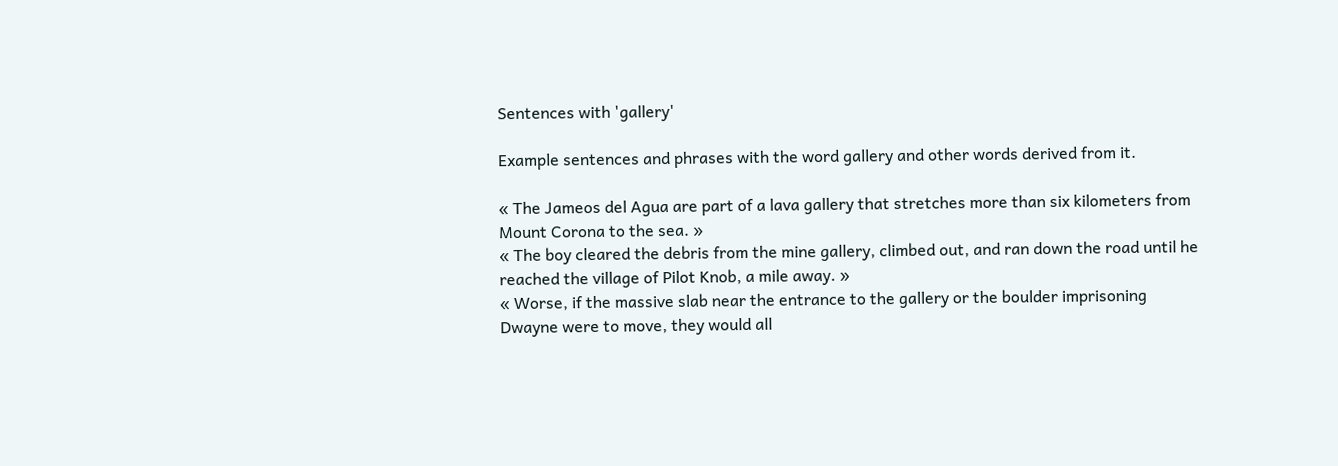Sentences with 'gallery'

Example sentences and phrases with the word gallery and other words derived from it.

« The Jameos del Agua are part of a lava gallery that stretches more than six kilometers from Mount Corona to the sea. »
« The boy cleared the debris from the mine gallery, climbed out, and ran down the road until he reached the village of Pilot Knob, a mile away. »
« Worse, if the massive slab near the entrance to the gallery or the boulder imprisoning Dwayne were to move, they would all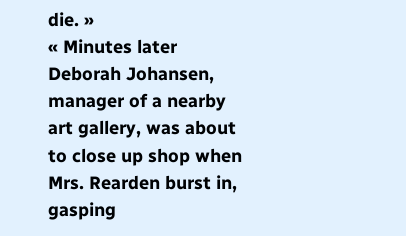die. »
« Minutes later Deborah Johansen, manager of a nearby art gallery, was about to close up shop when Mrs. Rearden burst in, gasping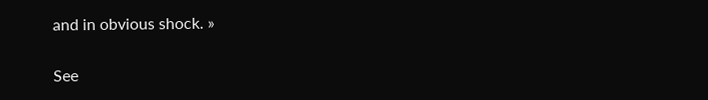and in obvious shock. »

See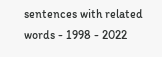sentences with related words - 1998 - 2022